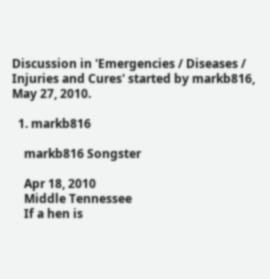Discussion in 'Emergencies / Diseases / Injuries and Cures' started by markb816, May 27, 2010.

  1. markb816

    markb816 Songster

    Apr 18, 2010
    Middle Tennessee
    If a hen is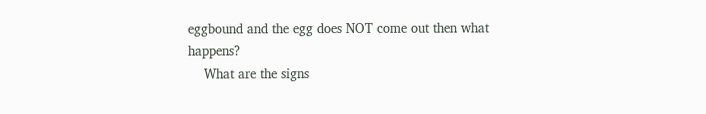eggbound and the egg does NOT come out then what happens?
    What are the signs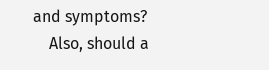and symptoms?
    Also, should a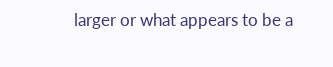larger or what appears to be a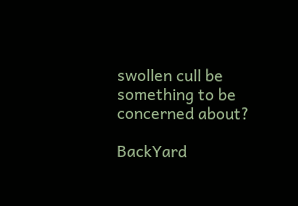swollen cull be something to be concerned about?

BackYard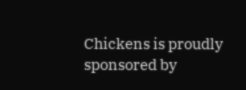Chickens is proudly sponsored by